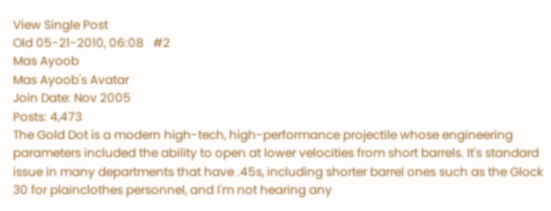View Single Post
Old 05-21-2010, 06:08   #2
Mas Ayoob
Mas Ayoob's Avatar
Join Date: Nov 2005
Posts: 4,473
The Gold Dot is a modern high-tech, high-performance projectile whose engineering parameters included the ability to open at lower velocities from short barrels. It's standard issue in many departments that have .45s, including shorter barrel ones such as the Glock 30 for plainclothes personnel, and I'm not hearing any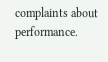complaints about performance.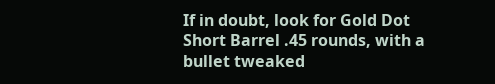If in doubt, look for Gold Dot Short Barrel .45 rounds, with a bullet tweaked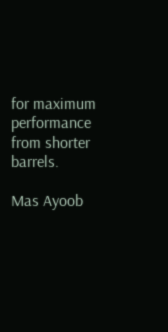for maximum performance from shorter barrels.

Mas Ayoob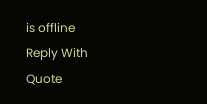is offline   Reply With Quote